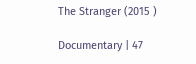The Stranger (2015 )

Documentary | 47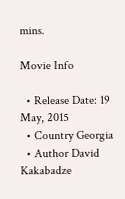mins.

Movie Info

  • Release Date: 19 May, 2015
  • Country Georgia
  • Author David Kakabadze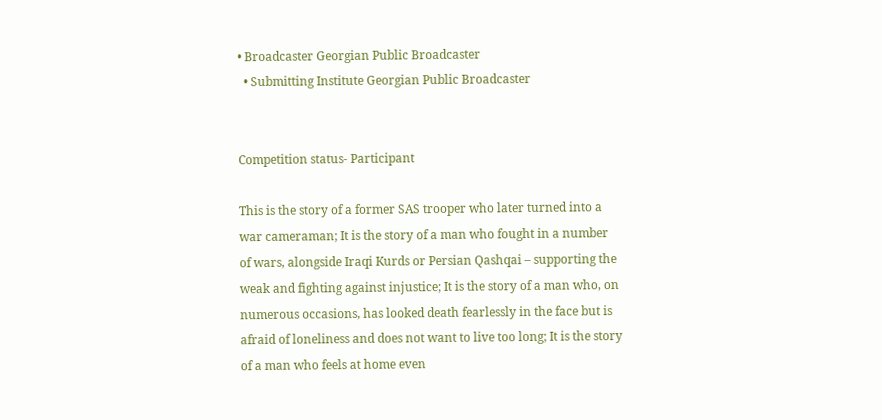• Broadcaster Georgian Public Broadcaster
  • Submitting Institute Georgian Public Broadcaster


Competition status- Participant

This is the story of a former SAS trooper who later turned into a war cameraman; It is the story of a man who fought in a number of wars, alongside Iraqi Kurds or Persian Qashqai – supporting the weak and fighting against injustice; It is the story of a man who, on numerous occasions, has looked death fearlessly in the face but is afraid of loneliness and does not want to live too long; It is the story of a man who feels at home even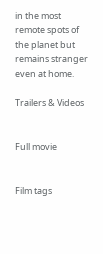in the most remote spots of the planet but remains stranger even at home.

Trailers & Videos


Full movie


Film tags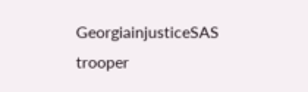GeorgiainjusticeSAS trooper